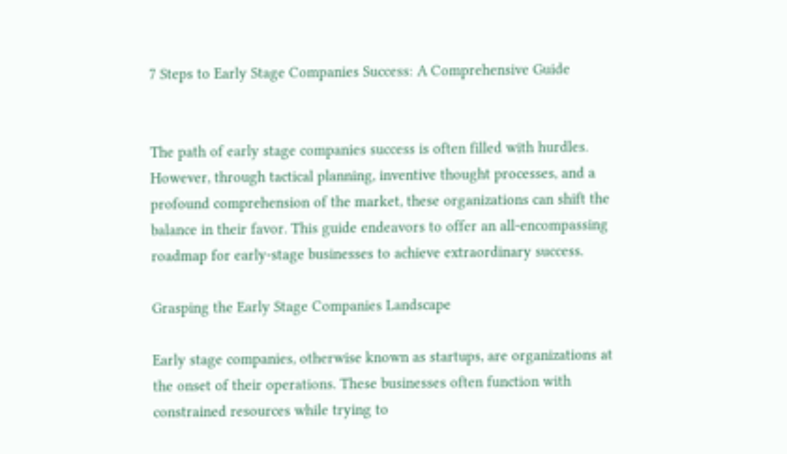7 Steps to Early Stage Companies Success: A Comprehensive Guide


The path of early stage companies success is often filled with hurdles. However, through tactical planning, inventive thought processes, and a profound comprehension of the market, these organizations can shift the balance in their favor. This guide endeavors to offer an all-encompassing roadmap for early-stage businesses to achieve extraordinary success.

Grasping the Early Stage Companies Landscape

Early stage companies, otherwise known as startups, are organizations at the onset of their operations. These businesses often function with constrained resources while trying to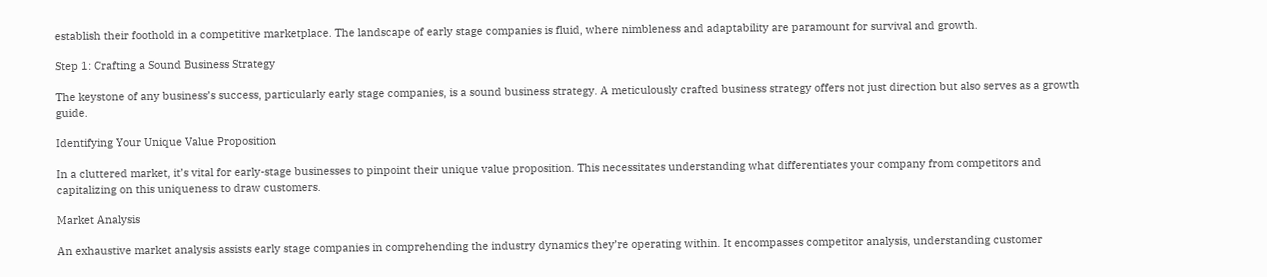establish their foothold in a competitive marketplace. The landscape of early stage companies is fluid, where nimbleness and adaptability are paramount for survival and growth.

Step 1: Crafting a Sound Business Strategy

The keystone of any business’s success, particularly early stage companies, is a sound business strategy. A meticulously crafted business strategy offers not just direction but also serves as a growth guide.

Identifying Your Unique Value Proposition

In a cluttered market, it’s vital for early-stage businesses to pinpoint their unique value proposition. This necessitates understanding what differentiates your company from competitors and capitalizing on this uniqueness to draw customers.

Market Analysis

An exhaustive market analysis assists early stage companies in comprehending the industry dynamics they’re operating within. It encompasses competitor analysis, understanding customer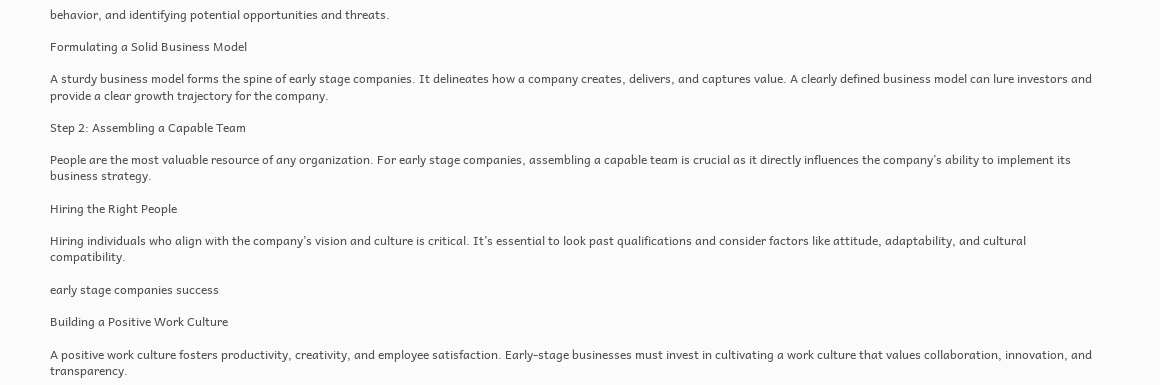behavior, and identifying potential opportunities and threats.

Formulating a Solid Business Model

A sturdy business model forms the spine of early stage companies. It delineates how a company creates, delivers, and captures value. A clearly defined business model can lure investors and provide a clear growth trajectory for the company.

Step 2: Assembling a Capable Team

People are the most valuable resource of any organization. For early stage companies, assembling a capable team is crucial as it directly influences the company’s ability to implement its business strategy.

Hiring the Right People

Hiring individuals who align with the company’s vision and culture is critical. It’s essential to look past qualifications and consider factors like attitude, adaptability, and cultural compatibility.

early stage companies success

Building a Positive Work Culture

A positive work culture fosters productivity, creativity, and employee satisfaction. Early-stage businesses must invest in cultivating a work culture that values collaboration, innovation, and transparency.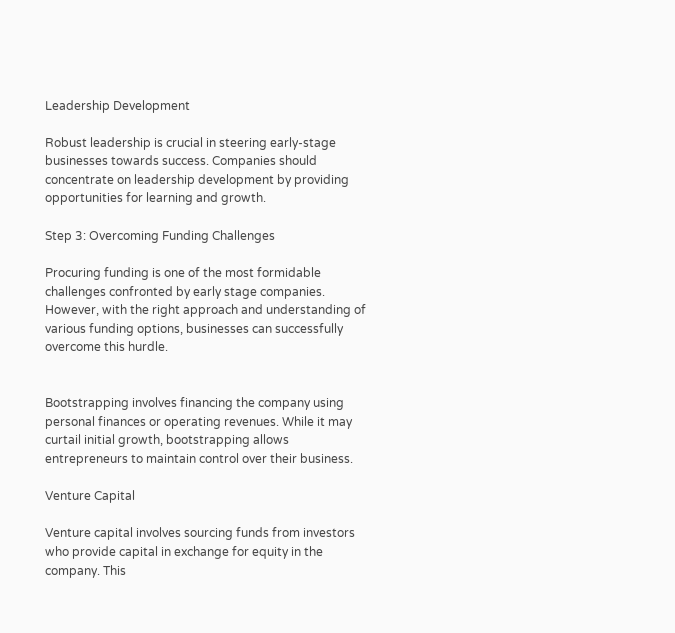Leadership Development

Robust leadership is crucial in steering early-stage businesses towards success. Companies should concentrate on leadership development by providing opportunities for learning and growth.

Step 3: Overcoming Funding Challenges

Procuring funding is one of the most formidable challenges confronted by early stage companies. However, with the right approach and understanding of various funding options, businesses can successfully overcome this hurdle.


Bootstrapping involves financing the company using personal finances or operating revenues. While it may curtail initial growth, bootstrapping allows entrepreneurs to maintain control over their business.

Venture Capital

Venture capital involves sourcing funds from investors who provide capital in exchange for equity in the company. This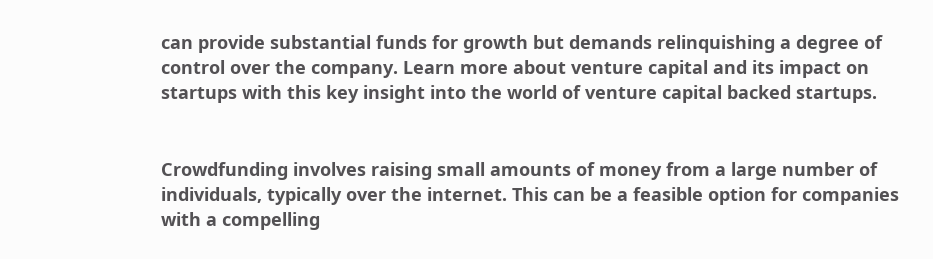can provide substantial funds for growth but demands relinquishing a degree of control over the company. Learn more about venture capital and its impact on startups with this key insight into the world of venture capital backed startups.


Crowdfunding involves raising small amounts of money from a large number of individuals, typically over the internet. This can be a feasible option for companies with a compelling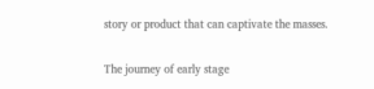story or product that can captivate the masses.


The journey of early stage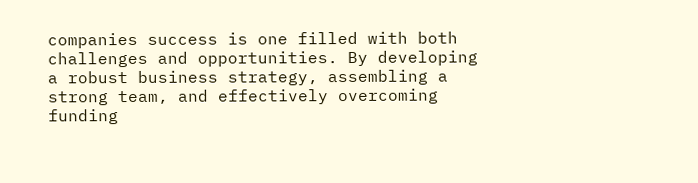companies success is one filled with both challenges and opportunities. By developing a robust business strategy, assembling a strong team, and effectively overcoming funding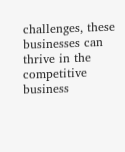challenges, these businesses can thrive in the competitive business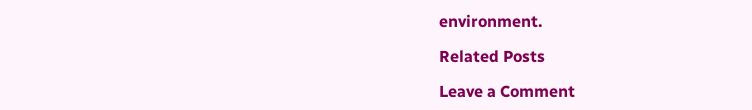environment.

Related Posts

Leave a Comment